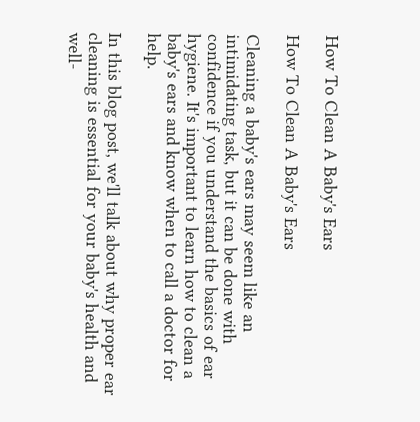How To Clean A Baby's Ears

How To Clean A Baby's Ears

Cleaning a baby's ears may seem like an intimidating task, but it can be done with confidence if you understand the basics of ear hygiene. It's important to learn how to clean a baby's ears and know when to call a doctor for help.

In this blog post, we'll talk about why proper ear cleaning is essential for your baby's health and well-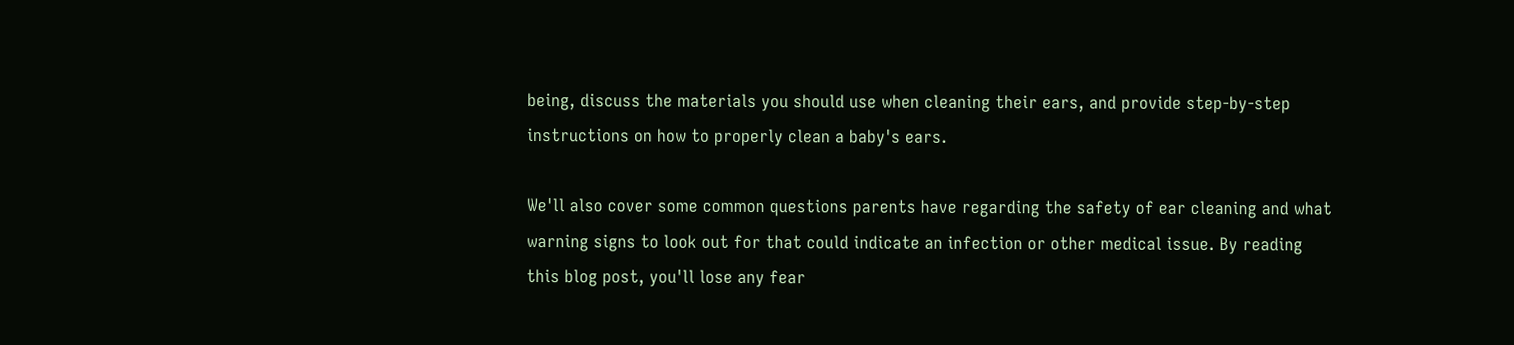being, discuss the materials you should use when cleaning their ears, and provide step-by-step instructions on how to properly clean a baby's ears.

We'll also cover some common questions parents have regarding the safety of ear cleaning and what warning signs to look out for that could indicate an infection or other medical issue. By reading this blog post, you'll lose any fear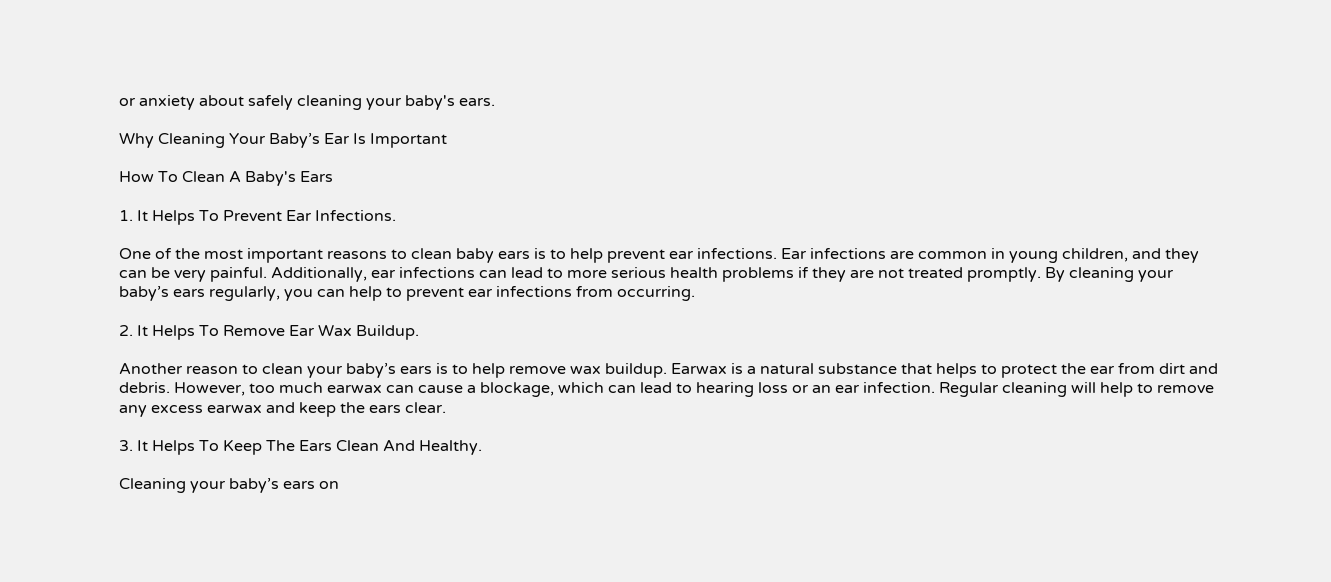or anxiety about safely cleaning your baby's ears.

Why Cleaning Your Baby’s Ear Is Important

How To Clean A Baby's Ears

1. It Helps To Prevent Ear Infections.

One of the most important reasons to clean baby ears is to help prevent ear infections. Ear infections are common in young children, and they can be very painful. Additionally, ear infections can lead to more serious health problems if they are not treated promptly. By cleaning your baby’s ears regularly, you can help to prevent ear infections from occurring.

2. It Helps To Remove Ear Wax Buildup.

Another reason to clean your baby’s ears is to help remove wax buildup. Earwax is a natural substance that helps to protect the ear from dirt and debris. However, too much earwax can cause a blockage, which can lead to hearing loss or an ear infection. Regular cleaning will help to remove any excess earwax and keep the ears clear.

3. It Helps To Keep The Ears Clean And Healthy.

Cleaning your baby’s ears on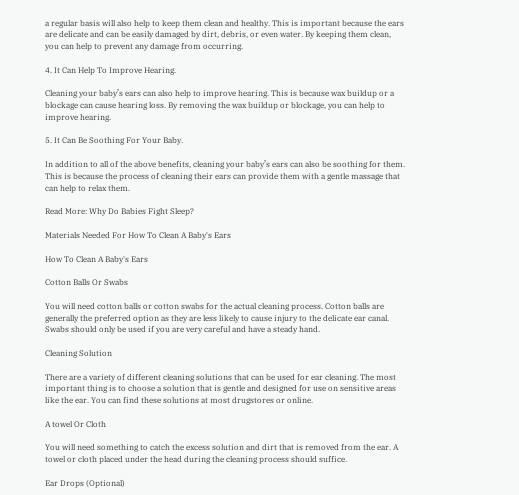a regular basis will also help to keep them clean and healthy. This is important because the ears are delicate and can be easily damaged by dirt, debris, or even water. By keeping them clean, you can help to prevent any damage from occurring.

4. It Can Help To Improve Hearing.

Cleaning your baby’s ears can also help to improve hearing. This is because wax buildup or a blockage can cause hearing loss. By removing the wax buildup or blockage, you can help to improve hearing.

5. It Can Be Soothing For Your Baby.

In addition to all of the above benefits, cleaning your baby’s ears can also be soothing for them. This is because the process of cleaning their ears can provide them with a gentle massage that can help to relax them.

Read More: Why Do Babies Fight Sleep?

Materials Needed For How To Clean A Baby's Ears

How To Clean A Baby's Ears

Cotton Balls Or Swabs

You will need cotton balls or cotton swabs for the actual cleaning process. Cotton balls are generally the preferred option as they are less likely to cause injury to the delicate ear canal. Swabs should only be used if you are very careful and have a steady hand.

Cleaning Solution

There are a variety of different cleaning solutions that can be used for ear cleaning. The most important thing is to choose a solution that is gentle and designed for use on sensitive areas like the ear. You can find these solutions at most drugstores or online.

A towel Or Cloth

You will need something to catch the excess solution and dirt that is removed from the ear. A towel or cloth placed under the head during the cleaning process should suffice.

Ear Drops (Optional)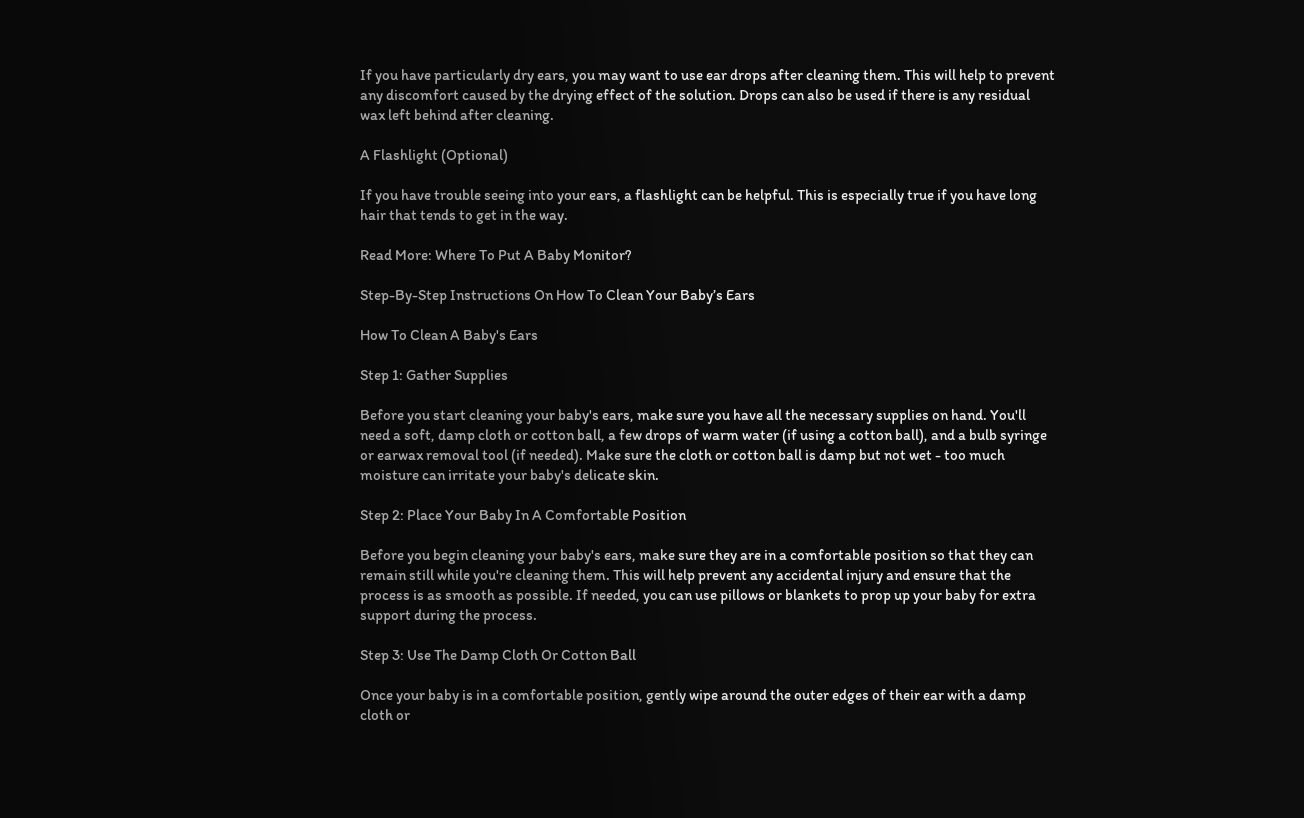If you have particularly dry ears, you may want to use ear drops after cleaning them. This will help to prevent any discomfort caused by the drying effect of the solution. Drops can also be used if there is any residual wax left behind after cleaning.

A Flashlight (Optional)

If you have trouble seeing into your ears, a flashlight can be helpful. This is especially true if you have long hair that tends to get in the way.

Read More: Where To Put A Baby Monitor?

Step-By-Step Instructions On How To Clean Your Baby’s Ears

How To Clean A Baby's Ears

Step 1: Gather Supplies

Before you start cleaning your baby's ears, make sure you have all the necessary supplies on hand. You'll need a soft, damp cloth or cotton ball, a few drops of warm water (if using a cotton ball), and a bulb syringe or earwax removal tool (if needed). Make sure the cloth or cotton ball is damp but not wet - too much moisture can irritate your baby's delicate skin.

Step 2: Place Your Baby In A Comfortable Position

Before you begin cleaning your baby's ears, make sure they are in a comfortable position so that they can remain still while you're cleaning them. This will help prevent any accidental injury and ensure that the process is as smooth as possible. If needed, you can use pillows or blankets to prop up your baby for extra support during the process.

Step 3: Use The Damp Cloth Or Cotton Ball

Once your baby is in a comfortable position, gently wipe around the outer edges of their ear with a damp cloth or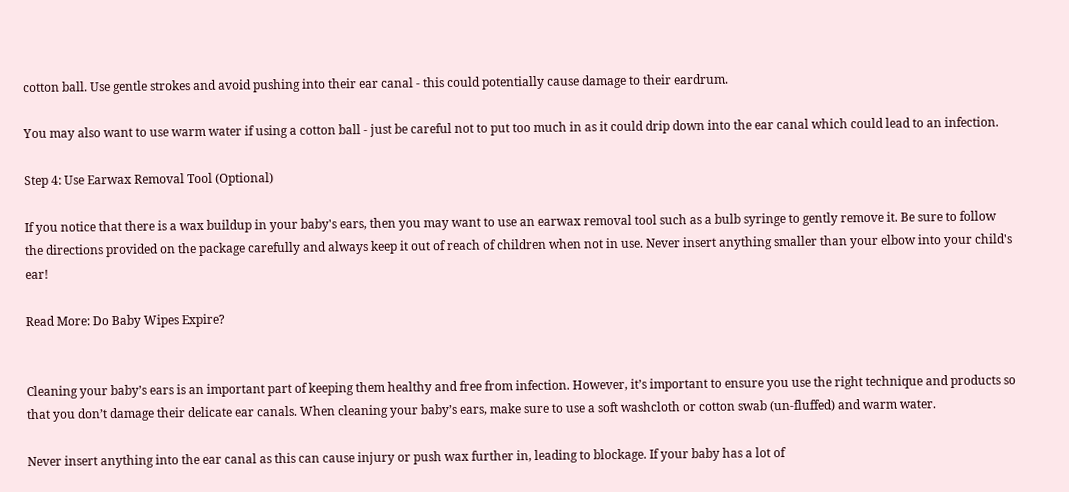cotton ball. Use gentle strokes and avoid pushing into their ear canal - this could potentially cause damage to their eardrum.

You may also want to use warm water if using a cotton ball - just be careful not to put too much in as it could drip down into the ear canal which could lead to an infection.

Step 4: Use Earwax Removal Tool (Optional)

If you notice that there is a wax buildup in your baby's ears, then you may want to use an earwax removal tool such as a bulb syringe to gently remove it. Be sure to follow the directions provided on the package carefully and always keep it out of reach of children when not in use. Never insert anything smaller than your elbow into your child's ear!

Read More: Do Baby Wipes Expire?


Cleaning your baby’s ears is an important part of keeping them healthy and free from infection. However, it’s important to ensure you use the right technique and products so that you don’t damage their delicate ear canals. When cleaning your baby’s ears, make sure to use a soft washcloth or cotton swab (un-fluffed) and warm water.

Never insert anything into the ear canal as this can cause injury or push wax further in, leading to blockage. If your baby has a lot of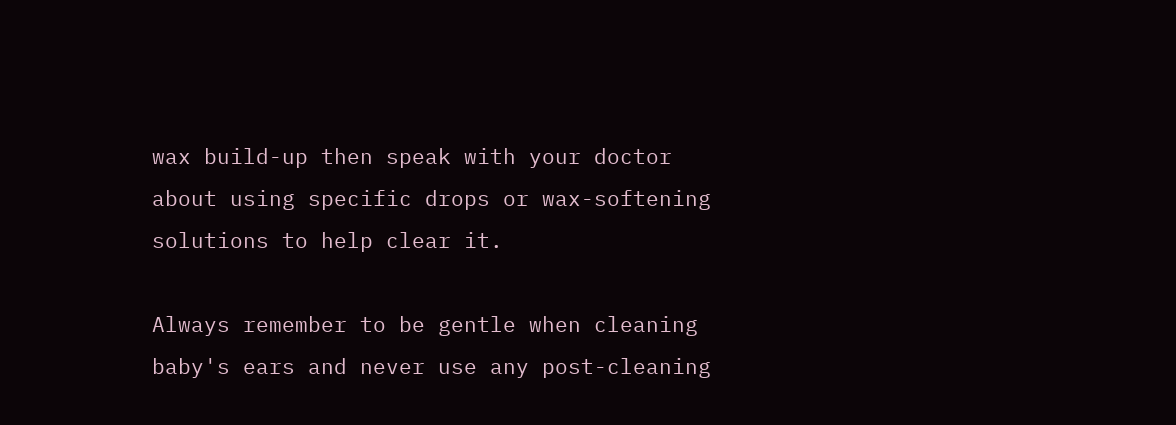wax build-up then speak with your doctor about using specific drops or wax-softening solutions to help clear it.

Always remember to be gentle when cleaning baby's ears and never use any post-cleaning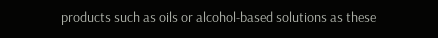products such as oils or alcohol-based solutions as these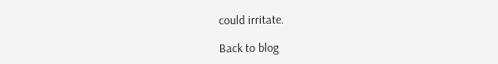could irritate.

Back to blog